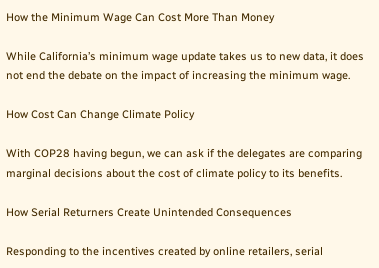How the Minimum Wage Can Cost More Than Money

While California’s minimum wage update takes us to new data, it does not end the debate on the impact of increasing the minimum wage.

How Cost Can Change Climate Policy

With COP28 having begun, we can ask if the delegates are comparing marginal decisions about the cost of climate policy to its benefits.

How Serial Returners Create Unintended Consequences

Responding to the incentives created by online retailers, serial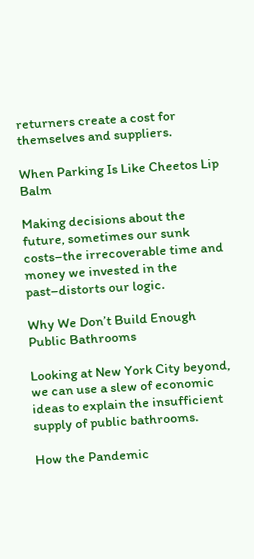returners create a cost for themselves and suppliers.

When Parking Is Like Cheetos Lip Balm

Making decisions about the future, sometimes our sunk costs–the irrecoverable time and money we invested in the past–distorts our logic.

Why We Don’t Build Enough Public Bathrooms

Looking at New York City beyond, we can use a slew of economic ideas to explain the insufficient supply of public bathrooms.

How the Pandemic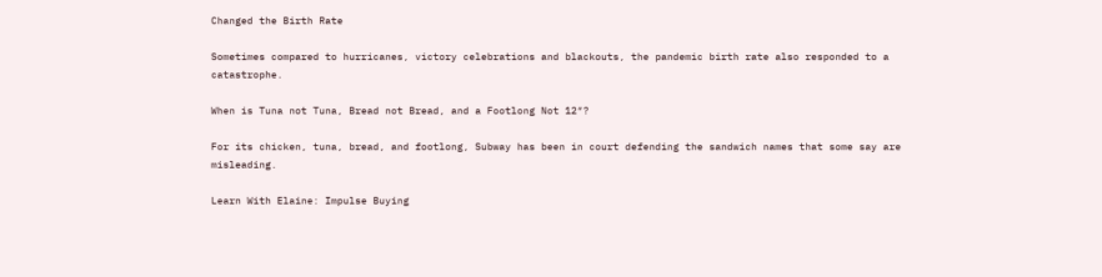Changed the Birth Rate

Sometimes compared to hurricanes, victory celebrations and blackouts, the pandemic birth rate also responded to a catastrophe.

When is Tuna not Tuna, Bread not Bread, and a Footlong Not 12″?

For its chicken, tuna, bread, and footlong, Subway has been in court defending the sandwich names that some say are misleading.

Learn With Elaine: Impulse Buying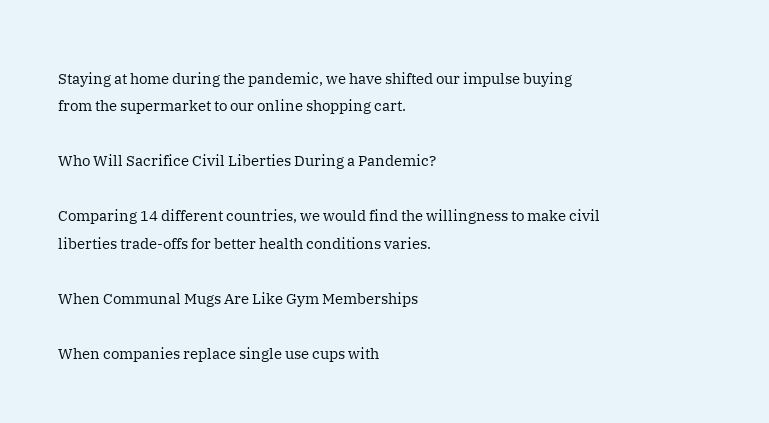Staying at home during the pandemic, we have shifted our impulse buying from the supermarket to our online shopping cart.

Who Will Sacrifice Civil Liberties During a Pandemic?

Comparing 14 different countries, we would find the willingness to make civil liberties trade-offs for better health conditions varies.

When Communal Mugs Are Like Gym Memberships

When companies replace single use cups with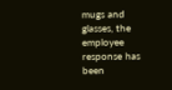mugs and glasses, the employee response has been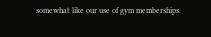somewhat like our use of gym memberships.